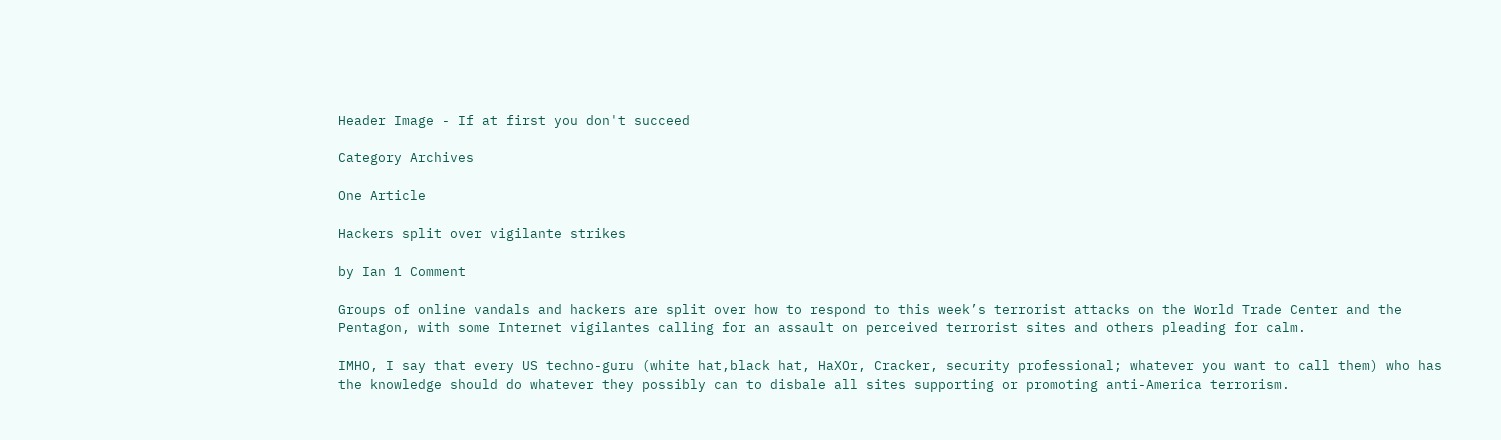Header Image - If at first you don't succeed

Category Archives

One Article

Hackers split over vigilante strikes

by Ian 1 Comment

Groups of online vandals and hackers are split over how to respond to this week’s terrorist attacks on the World Trade Center and the Pentagon, with some Internet vigilantes calling for an assault on perceived terrorist sites and others pleading for calm.

IMHO, I say that every US techno-guru (white hat,black hat, HaXOr, Cracker, security professional; whatever you want to call them) who has the knowledge should do whatever they possibly can to disbale all sites supporting or promoting anti-America terrorism.